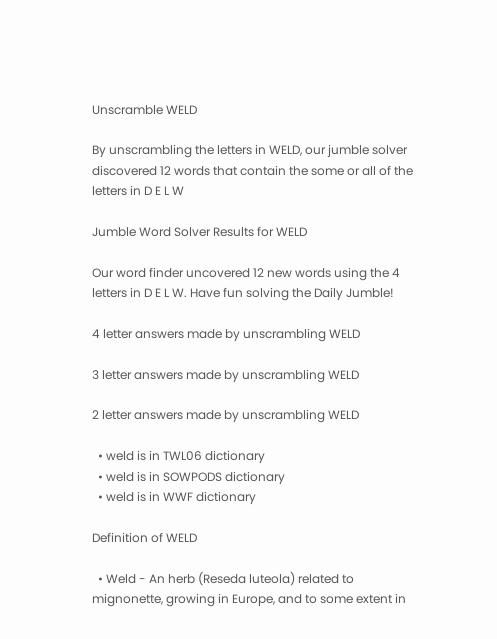Unscramble WELD

By unscrambling the letters in WELD, our jumble solver discovered 12 words that contain the some or all of the letters in D E L W

Jumble Word Solver Results for WELD

Our word finder uncovered 12 new words using the 4 letters in D E L W. Have fun solving the Daily Jumble!

4 letter answers made by unscrambling WELD

3 letter answers made by unscrambling WELD

2 letter answers made by unscrambling WELD

  • weld is in TWL06 dictionary
  • weld is in SOWPODS dictionary
  • weld is in WWF dictionary

Definition of WELD

  • Weld - An herb (Reseda luteola) related to mignonette, growing in Europe, and to some extent in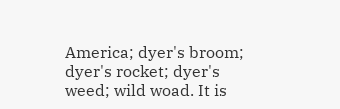America; dyer's broom; dyer's rocket; dyer's weed; wild woad. It is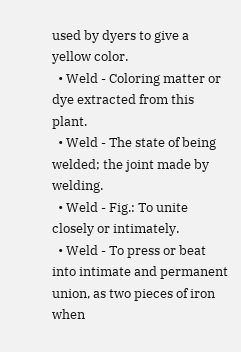used by dyers to give a yellow color.
  • Weld - Coloring matter or dye extracted from this plant.
  • Weld - The state of being welded; the joint made by welding.
  • Weld - Fig.: To unite closely or intimately.
  • Weld - To press or beat into intimate and permanent union, as two pieces of iron when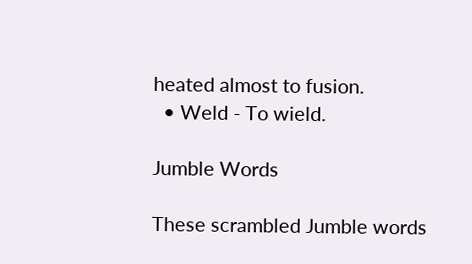heated almost to fusion.
  • Weld - To wield.

Jumble Words

These scrambled Jumble words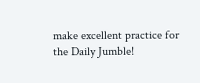make excellent practice for the Daily Jumble!